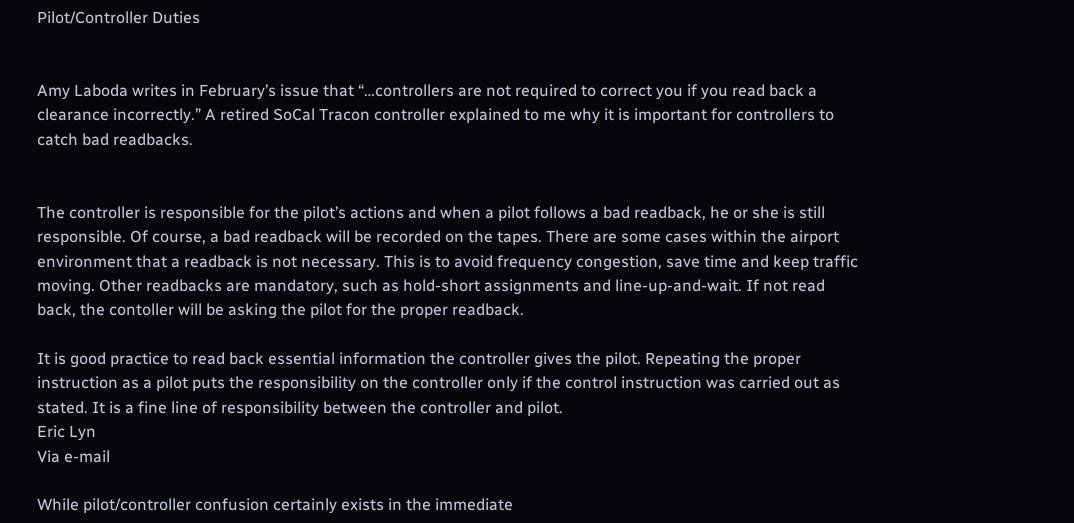Pilot/Controller Duties


Amy Laboda writes in February’s issue that “…controllers are not required to correct you if you read back a clearance incorrectly.” A retired SoCal Tracon controller explained to me why it is important for controllers to catch bad readbacks.


The controller is responsible for the pilot’s actions and when a pilot follows a bad readback, he or she is still responsible. Of course, a bad readback will be recorded on the tapes. There are some cases within the airport environment that a readback is not necessary. This is to avoid frequency congestion, save time and keep traffic moving. Other readbacks are mandatory, such as hold-short assignments and line-up-and-wait. If not read back, the contoller will be asking the pilot for the proper readback.

It is good practice to read back essential information the controller gives the pilot. Repeating the proper instruction as a pilot puts the responsibility on the controller only if the control instruction was carried out as stated. It is a fine line of responsibility between the controller and pilot.
Eric Lyn
Via e-mail

While pilot/controller confusion certainly exists in the immediate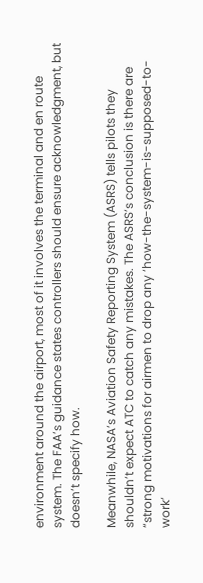environment around the airport, most of it involves the terminal and en route system. The FAA’s guidance states controllers should ensure acknowledgment, but doesn’t specify how.

Meanwhile, NASA’s Aviation Safety Reporting System (ASRS) tells pilots they shouldn’t expect ATC to catch any mistakes. The ASRS’s conclusion is there are “strong motivations for airmen to drop any ‘how-the-system-is-supposed-to-work’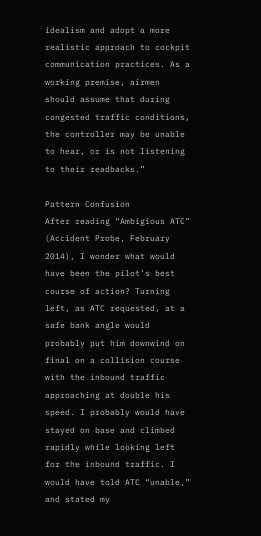idealism and adopt a more realistic approach to cockpit communication practices. As a working premise, airmen should assume that during congested traffic conditions, the controller may be unable to hear, or is not listening to their readbacks.”

Pattern Confusion
After reading “Ambigious ATC” (Accident Probe, February 2014), I wonder what would have been the pilot’s best course of action? Turning left, as ATC requested, at a safe bank angle would probably put him downwind on final on a collision course with the inbound traffic approaching at double his speed. I probably would have stayed on base and climbed rapidly while looking left for the inbound traffic. I would have told ATC “unable,” and stated my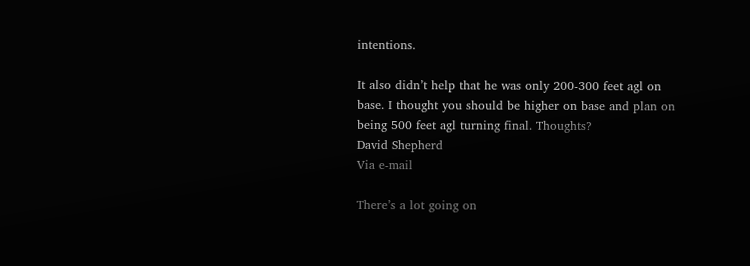intentions.

It also didn’t help that he was only 200-300 feet agl on base. I thought you should be higher on base and plan on being 500 feet agl turning final. Thoughts?
David Shepherd
Via e-mail

There’s a lot going on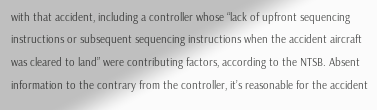with that accident, including a controller whose “lack of upfront sequencing instructions or subsequent sequencing instructions when the accident aircraft was cleared to land” were contributing factors, according to the NTSB. Absent information to the contrary from the controller, it’s reasonable for the accident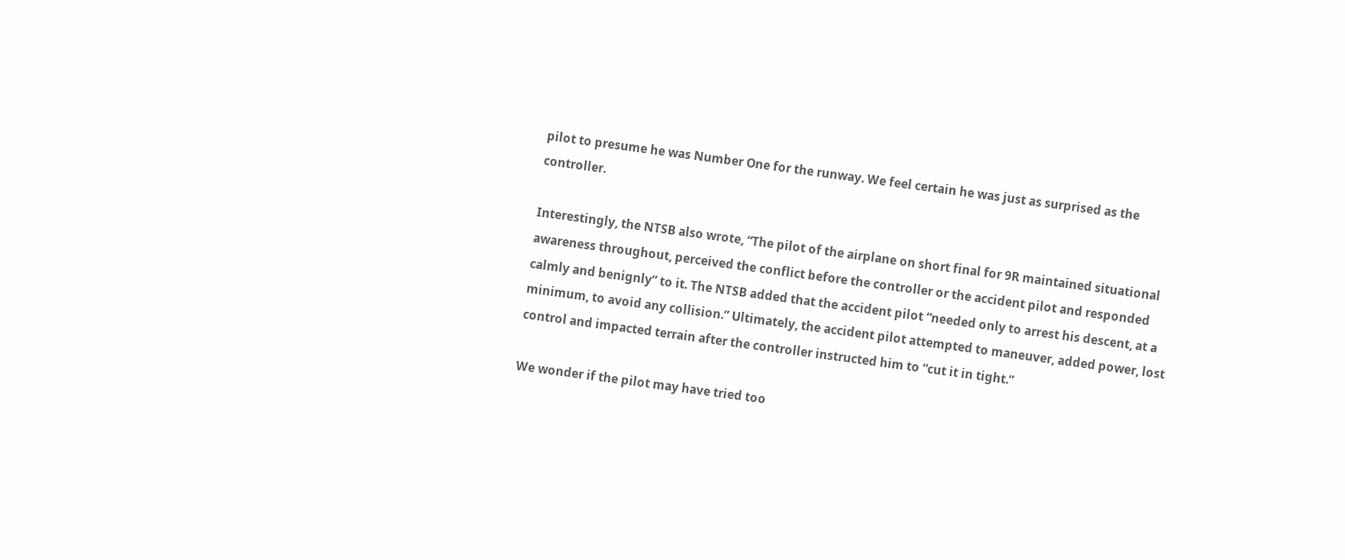pilot to presume he was Number One for the runway. We feel certain he was just as surprised as the controller.

Interestingly, the NTSB also wrote, “The pilot of the airplane on short final for 9R maintained situational awareness throughout, perceived the conflict before the controller or the accident pilot and responded calmly and benignly” to it. The NTSB added that the accident pilot “needed only to arrest his descent, at a minimum, to avoid any collision.” Ultimately, the accident pilot attempted to maneuver, added power, lost control and impacted terrain after the controller instructed him to “cut it in tight.”

We wonder if the pilot may have tried too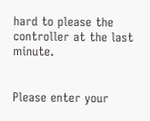hard to please the controller at the last minute.


Please enter your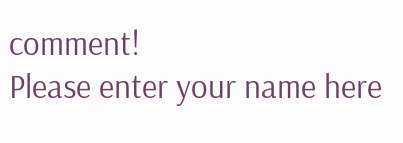comment!
Please enter your name here